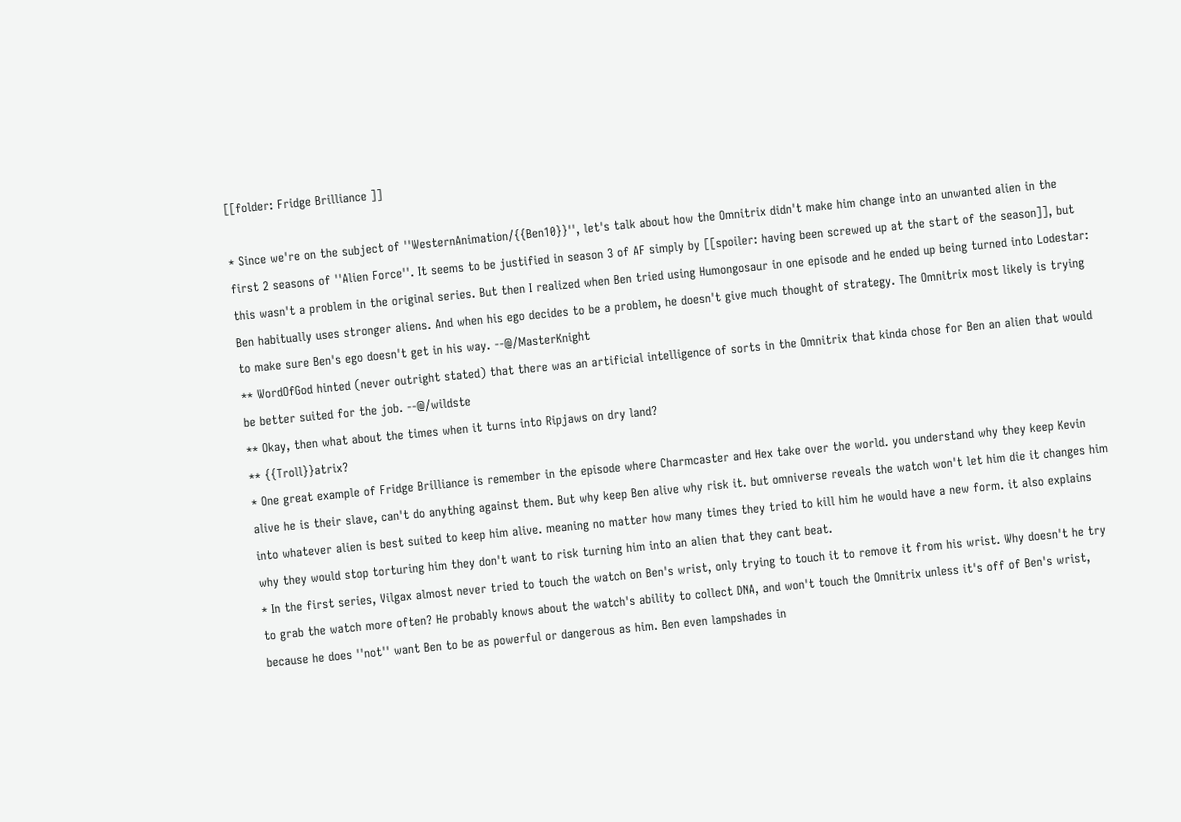[[folder: Fridge Brilliance ]]

* Since we're on the subject of ''WesternAnimation/{{Ben10}}'', let's talk about how the Omnitrix didn't make him change into an unwanted alien in the first 2 seasons of ''Alien Force''. It seems to be justified in season 3 of AF simply by [[spoiler: having been screwed up at the start of the season]], but this wasn't a problem in the original series. But then I realized when Ben tried using Humongosaur in one episode and he ended up being turned into Lodestar: Ben habitually uses stronger aliens. And when his ego decides to be a problem, he doesn't give much thought of strategy. The Omnitrix most likely is trying to make sure Ben's ego doesn't get in his way. --@/MasterKnight
** WordOfGod hinted (never outright stated) that there was an artificial intelligence of sorts in the Omnitrix that kinda chose for Ben an alien that would be better suited for the job. --@/wildste
** Okay, then what about the times when it turns into Ripjaws on dry land?
** {{Troll}}atrix?
* One great example of Fridge Brilliance is remember in the episode where Charmcaster and Hex take over the world. you understand why they keep Kevin alive he is their slave, can't do anything against them. But why keep Ben alive why risk it. but omniverse reveals the watch won't let him die it changes him into whatever alien is best suited to keep him alive. meaning no matter how many times they tried to kill him he would have a new form. it also explains why they would stop torturing him they don't want to risk turning him into an alien that they cant beat.
* In the first series, Vilgax almost never tried to touch the watch on Ben's wrist, only trying to touch it to remove it from his wrist. Why doesn't he try to grab the watch more often? He probably knows about the watch's ability to collect DNA, and won't touch the Omnitrix unless it's off of Ben's wrist, because he does ''not'' want Ben to be as powerful or dangerous as him. Ben even lampshades in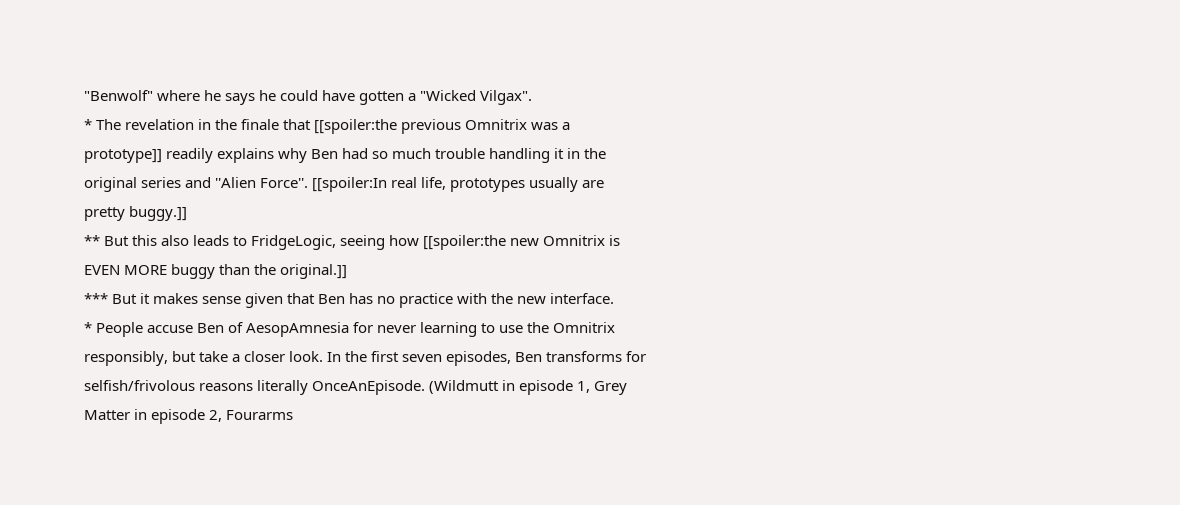"Benwolf" where he says he could have gotten a "Wicked Vilgax".
* The revelation in the finale that [[spoiler:the previous Omnitrix was a prototype]] readily explains why Ben had so much trouble handling it in the original series and ''Alien Force''. [[spoiler:In real life, prototypes usually are pretty buggy.]]
** But this also leads to FridgeLogic, seeing how [[spoiler:the new Omnitrix is EVEN MORE buggy than the original.]]
*** But it makes sense given that Ben has no practice with the new interface.
* People accuse Ben of AesopAmnesia for never learning to use the Omnitrix responsibly, but take a closer look. In the first seven episodes, Ben transforms for selfish/frivolous reasons literally OnceAnEpisode. (Wildmutt in episode 1, Grey Matter in episode 2, Fourarms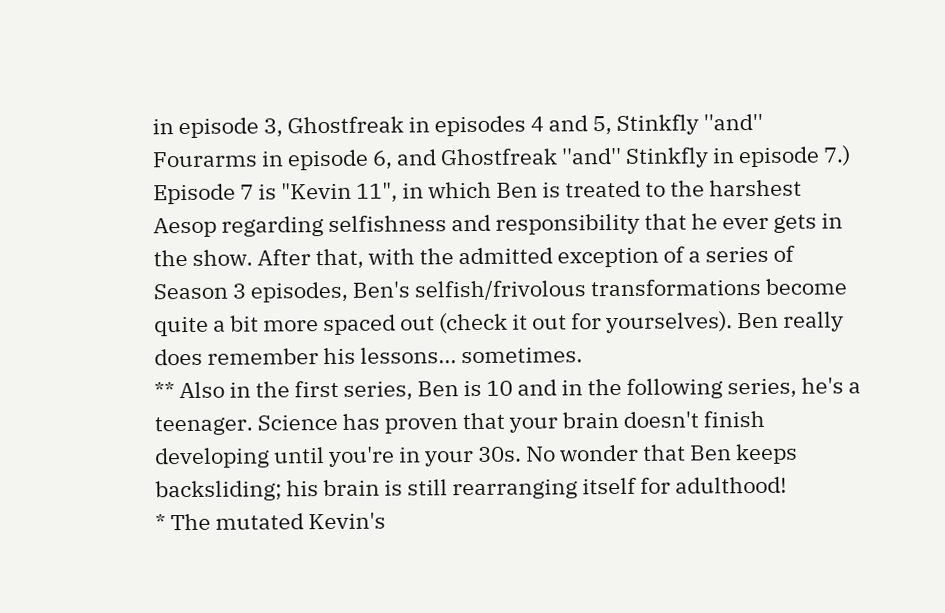in episode 3, Ghostfreak in episodes 4 and 5, Stinkfly ''and'' Fourarms in episode 6, and Ghostfreak ''and'' Stinkfly in episode 7.) Episode 7 is "Kevin 11", in which Ben is treated to the harshest Aesop regarding selfishness and responsibility that he ever gets in the show. After that, with the admitted exception of a series of Season 3 episodes, Ben's selfish/frivolous transformations become quite a bit more spaced out (check it out for yourselves). Ben really does remember his lessons... sometimes.
** Also in the first series, Ben is 10 and in the following series, he's a teenager. Science has proven that your brain doesn't finish developing until you're in your 30s. No wonder that Ben keeps backsliding; his brain is still rearranging itself for adulthood!
* The mutated Kevin's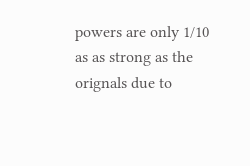powers are only 1/10 as as strong as the orignals due to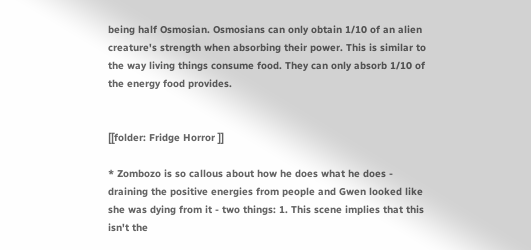being half Osmosian. Osmosians can only obtain 1/10 of an alien creature's strength when absorbing their power. This is similar to the way living things consume food. They can only absorb 1/10 of the energy food provides.


[[folder: Fridge Horror ]]

* Zombozo is so callous about how he does what he does - draining the positive energies from people and Gwen looked like she was dying from it - two things: 1. This scene implies that this isn't the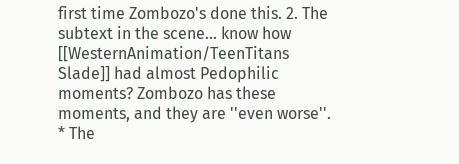first time Zombozo's done this. 2. The subtext in the scene... know how [[WesternAnimation/TeenTitans Slade]] had almost Pedophilic moments? Zombozo has these moments, and they are ''even worse''.
* The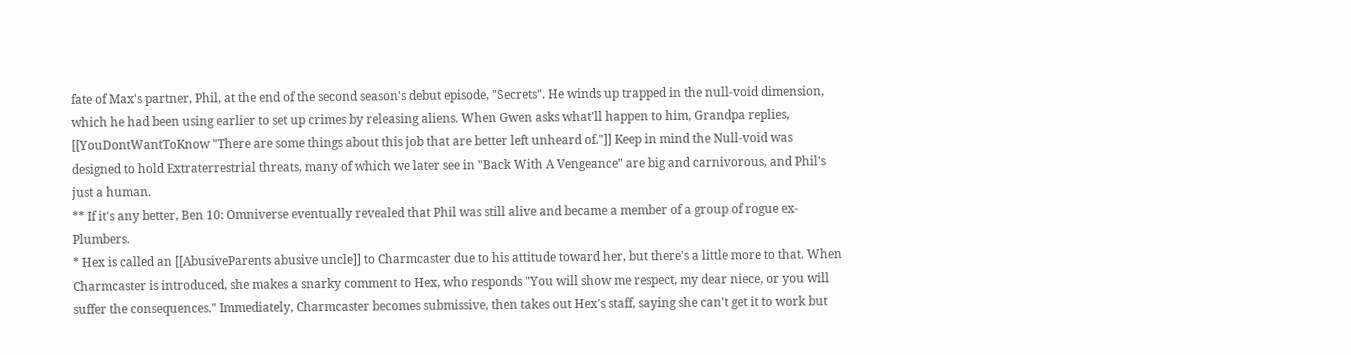fate of Max's partner, Phil, at the end of the second season's debut episode, "Secrets". He winds up trapped in the null-void dimension, which he had been using earlier to set up crimes by releasing aliens. When Gwen asks what'll happen to him, Grandpa replies, [[YouDontWantToKnow "There are some things about this job that are better left unheard of."]] Keep in mind the Null-void was designed to hold Extraterrestrial threats, many of which we later see in "Back With A Vengeance" are big and carnivorous, and Phil's just a human.
** If it's any better, Ben 10: Omniverse eventually revealed that Phil was still alive and became a member of a group of rogue ex-Plumbers.
* Hex is called an [[AbusiveParents abusive uncle]] to Charmcaster due to his attitude toward her, but there's a little more to that. When Charmcaster is introduced, she makes a snarky comment to Hex, who responds "You will show me respect, my dear niece, or you will suffer the consequences." Immediately, Charmcaster becomes submissive, then takes out Hex's staff, saying she can't get it to work but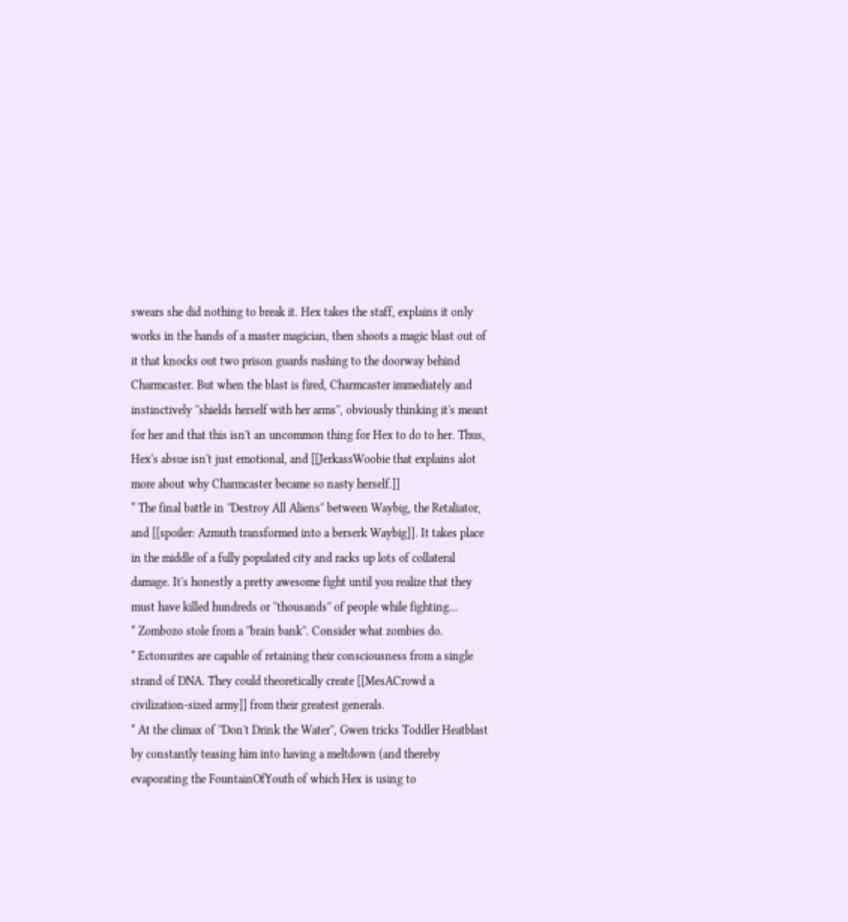swears she did nothing to break it. Hex takes the staff, explains it only works in the hands of a master magician, then shoots a magic blast out of it that knocks out two prison guards rushing to the doorway behind Charmcaster. But when the blast is fired, Charmcaster immediately and instinctively ''shields herself with her arms'', obviously thinking it's meant for her and that this isn't an uncommon thing for Hex to do to her. Thus, Hex's absue isn't just emotional, and [[JerkassWoobie that explains alot more about why Charmcaster became so nasty herself.]]
* The final battle in ''Destroy All Aliens'' between Waybig, the Retaliator, and [[spoiler: Azmuth transformed into a berserk Waybig]]. It takes place in the middle of a fully populated city and racks up lots of collateral damage. It's honestly a pretty awesome fight until you realize that they must have killed hundreds or ''thousands'' of people while fighting...
* Zombozo stole from a ''brain bank''. Consider what zombies do.
* Ectonurites are capable of retaining their consciousness from a single strand of DNA. They could theoretically create [[MesACrowd a civilization-sized army]] from their greatest generals.
* At the climax of ''Don't Drink the Water'', Gwen tricks Toddler Heatblast by constantly teasing him into having a meltdown (and thereby evaporating the FountainOfYouth of which Hex is using to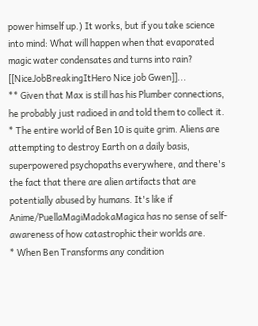power himself up.) It works, but if you take science into mind: What will happen when that evaporated magic water condensates and turns into rain? [[NiceJobBreakingItHero Nice job Gwen]]...
** Given that Max is still has his Plumber connections, he probably just radioed in and told them to collect it.
* The entire world of Ben 10 is quite grim. Aliens are attempting to destroy Earth on a daily basis, superpowered psychopaths everywhere, and there's the fact that there are alien artifacts that are potentially abused by humans. It's like if Anime/PuellaMagiMadokaMagica has no sense of self-awareness of how catastrophic their worlds are.
* When Ben Transforms any condition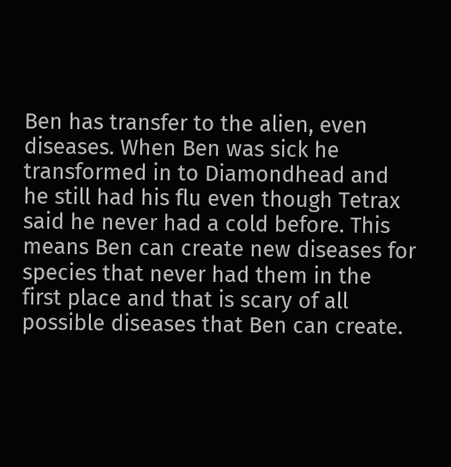Ben has transfer to the alien, even diseases. When Ben was sick he transformed in to Diamondhead and he still had his flu even though Tetrax said he never had a cold before. This means Ben can create new diseases for species that never had them in the first place and that is scary of all possible diseases that Ben can create.